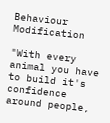Behaviour Modification

"With every animal you have to build it's confidence around people,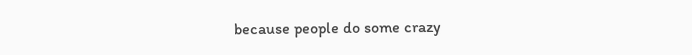because people do some crazy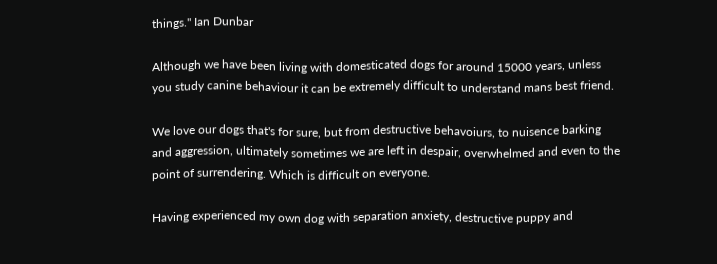things." Ian Dunbar

Although we have been living with domesticated dogs for around 15000 years, unless you study canine behaviour it can be extremely difficult to understand mans best friend.

We love our dogs that's for sure, but from destructive behavoiurs, to nuisence barking and aggression, ultimately sometimes we are left in despair, overwhelmed and even to the point of surrendering. Which is difficult on everyone.

Having experienced my own dog with separation anxiety, destructive puppy and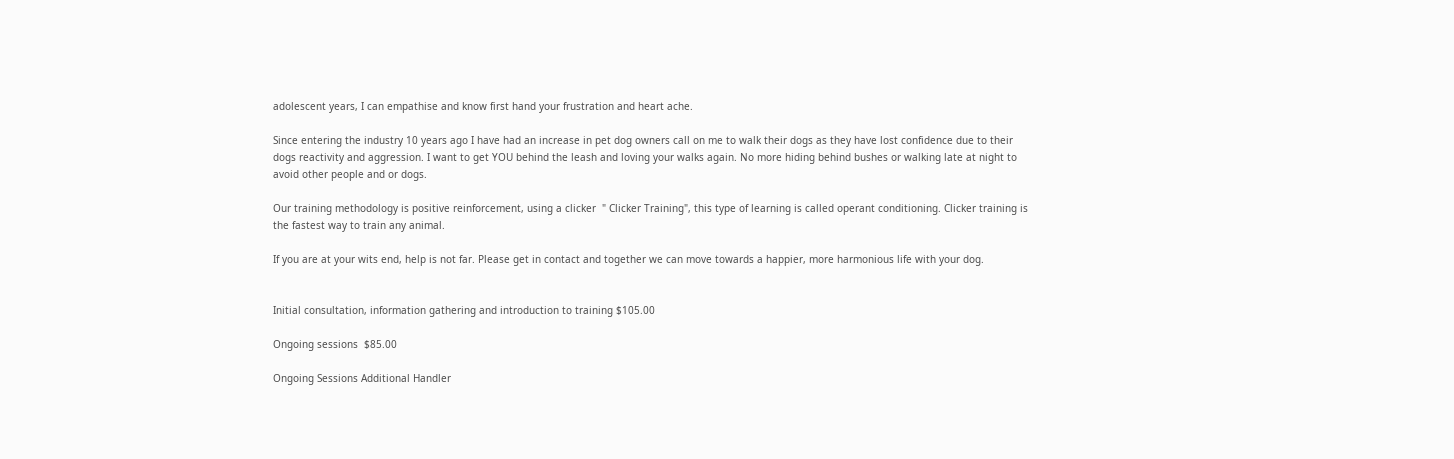adolescent years, I can empathise and know first hand your frustration and heart ache.

Since entering the industry 10 years ago I have had an increase in pet dog owners call on me to walk their dogs as they have lost confidence due to their dogs reactivity and aggression. I want to get YOU behind the leash and loving your walks again. No more hiding behind bushes or walking late at night to avoid other people and or dogs.

Our training methodology is positive reinforcement, using a clicker  " Clicker Training", this type of learning is called operant conditioning. Clicker training is the fastest way to train any animal.

If you are at your wits end, help is not far. Please get in contact and together we can move towards a happier, more harmonious life with your dog.


Initial consultation, information gathering and introduction to training $105.00

Ongoing sessions  $85.00

Ongoing Sessions Additional Handler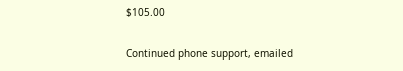$105.00

Continued phone support, emailed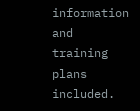information and training plans included.